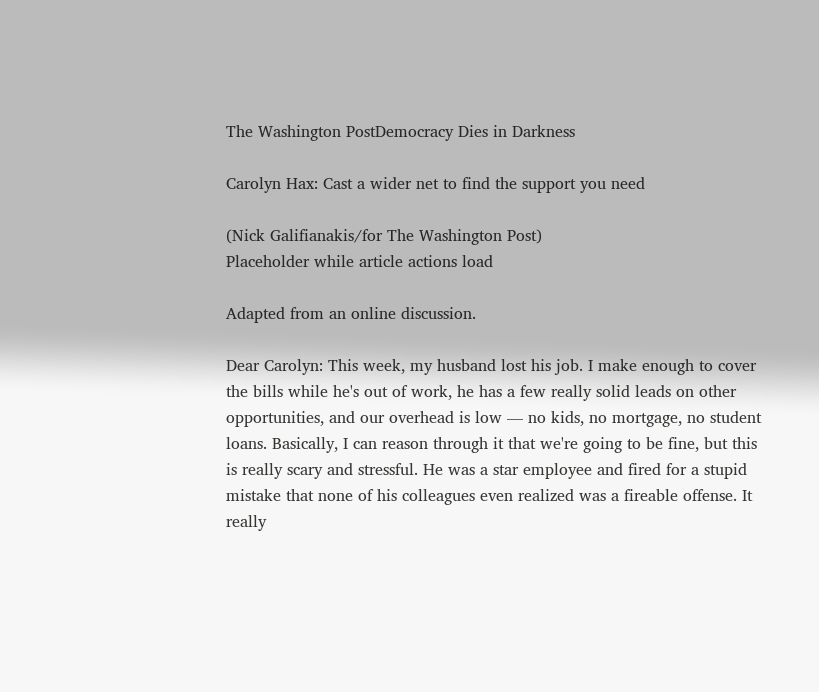The Washington PostDemocracy Dies in Darkness

Carolyn Hax: Cast a wider net to find the support you need

(Nick Galifianakis/for The Washington Post)
Placeholder while article actions load

Adapted from an online discussion.

Dear Carolyn: This week, my husband lost his job. I make enough to cover the bills while he's out of work, he has a few really solid leads on other opportunities, and our overhead is low — no kids, no mortgage, no student loans. Basically, I can reason through it that we're going to be fine, but this is really scary and stressful. He was a star employee and fired for a stupid mistake that none of his colleagues even realized was a fireable offense. It really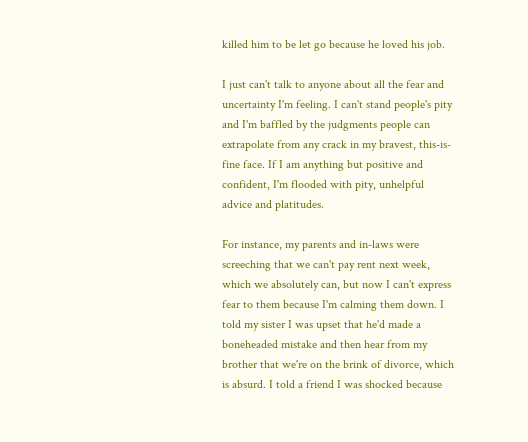killed him to be let go because he loved his job.

I just can't talk to anyone about all the fear and uncertainty I'm feeling. I can't stand people's pity and I'm baffled by the judgments people can extrapolate from any crack in my bravest, this-is-fine face. If I am anything but positive and confident, I'm flooded with pity, unhelpful advice and platitudes.

For instance, my parents and in-laws were screeching that we can't pay rent next week, which we absolutely can, but now I can't express fear to them because I'm calming them down. I told my sister I was upset that he'd made a boneheaded mistake and then hear from my brother that we're on the brink of divorce, which is absurd. I told a friend I was shocked because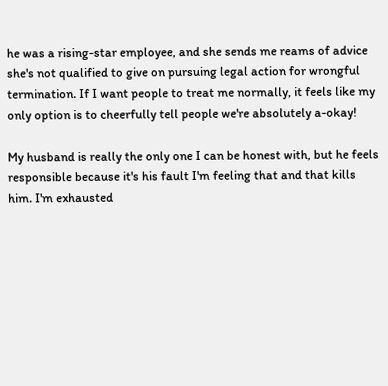he was a rising-star employee, and she sends me reams of advice she's not qualified to give on pursuing legal action for wrongful termination. If I want people to treat me normally, it feels like my only option is to cheerfully tell people we're absolutely a-okay!

My husband is really the only one I can be honest with, but he feels responsible because it's his fault I'm feeling that and that kills him. I'm exhausted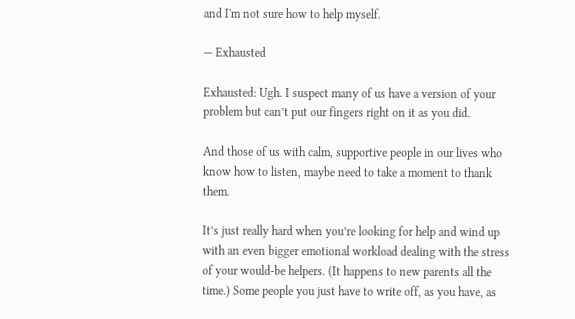and I'm not sure how to help myself.

— Exhausted

Exhausted: Ugh. I suspect many of us have a version of your problem but can’t put our fingers right on it as you did.

And those of us with calm, supportive people in our lives who know how to listen, maybe need to take a moment to thank them.

It’s just really hard when you’re looking for help and wind up with an even bigger emotional workload dealing with the stress of your would-be helpers. (It happens to new parents all the time.) Some people you just have to write off, as you have, as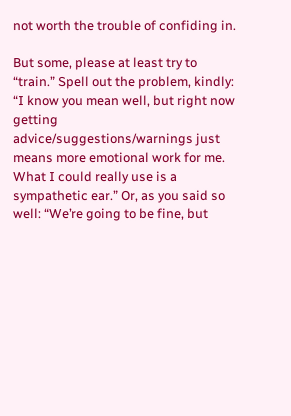not worth the trouble of confiding in.

But some, please at least try to “train.” Spell out the problem, kindly: “I know you mean well, but right now getting advice/suggestions/warnings just means more emotional work for me. What I could really use is a sympathetic ear.” Or, as you said so well: “We’re going to be fine, but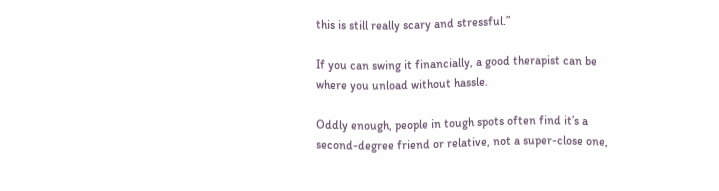this is still really scary and stressful.”

If you can swing it financially, a good therapist can be where you unload without hassle.

Oddly enough, people in tough spots often find it’s a second-degree friend or relative, not a super-close one,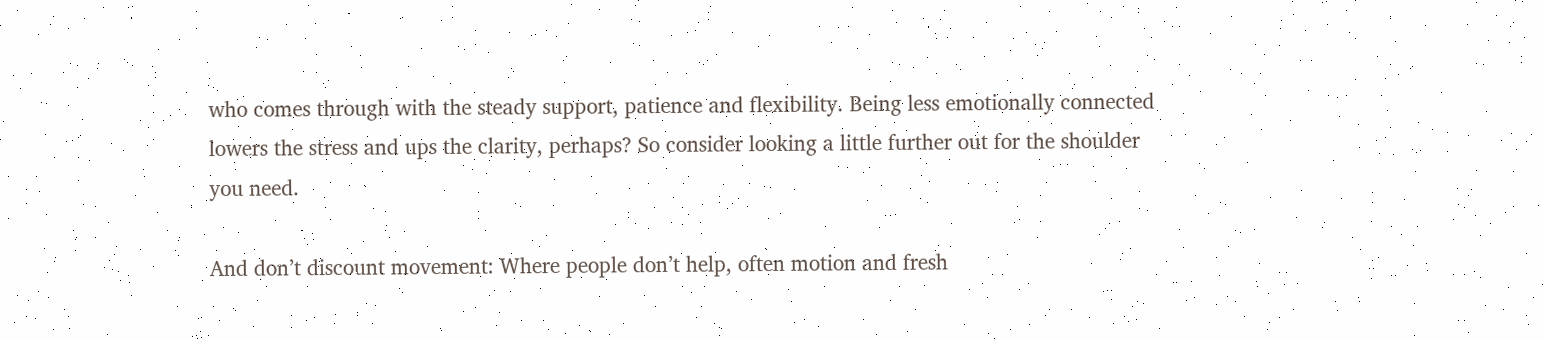who comes through with the steady support, patience and flexibility. Being less emotionally connected lowers the stress and ups the clarity, perhaps? So consider looking a little further out for the shoulder you need.

And don’t discount movement: Where people don’t help, often motion and fresh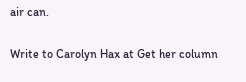air can.

Write to Carolyn Hax at Get her column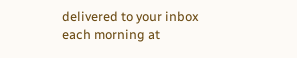delivered to your inbox each morning at